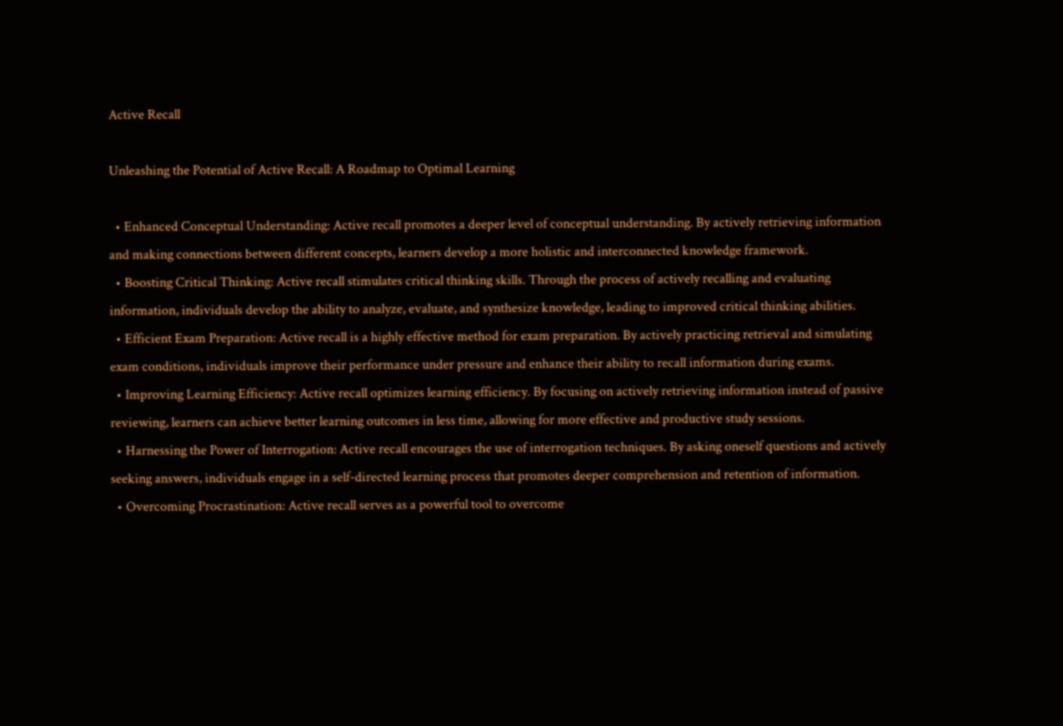Active Recall

Unleashing the Potential of Active Recall: A Roadmap to Optimal Learning

  • Enhanced Conceptual Understanding: Active recall promotes a deeper level of conceptual understanding. By actively retrieving information and making connections between different concepts, learners develop a more holistic and interconnected knowledge framework.
  • Boosting Critical Thinking: Active recall stimulates critical thinking skills. Through the process of actively recalling and evaluating information, individuals develop the ability to analyze, evaluate, and synthesize knowledge, leading to improved critical thinking abilities.
  • Efficient Exam Preparation: Active recall is a highly effective method for exam preparation. By actively practicing retrieval and simulating exam conditions, individuals improve their performance under pressure and enhance their ability to recall information during exams.
  • Improving Learning Efficiency: Active recall optimizes learning efficiency. By focusing on actively retrieving information instead of passive reviewing, learners can achieve better learning outcomes in less time, allowing for more effective and productive study sessions.
  • Harnessing the Power of Interrogation: Active recall encourages the use of interrogation techniques. By asking oneself questions and actively seeking answers, individuals engage in a self-directed learning process that promotes deeper comprehension and retention of information.
  • Overcoming Procrastination: Active recall serves as a powerful tool to overcome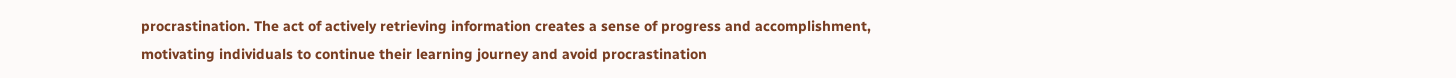procrastination. The act of actively retrieving information creates a sense of progress and accomplishment, motivating individuals to continue their learning journey and avoid procrastination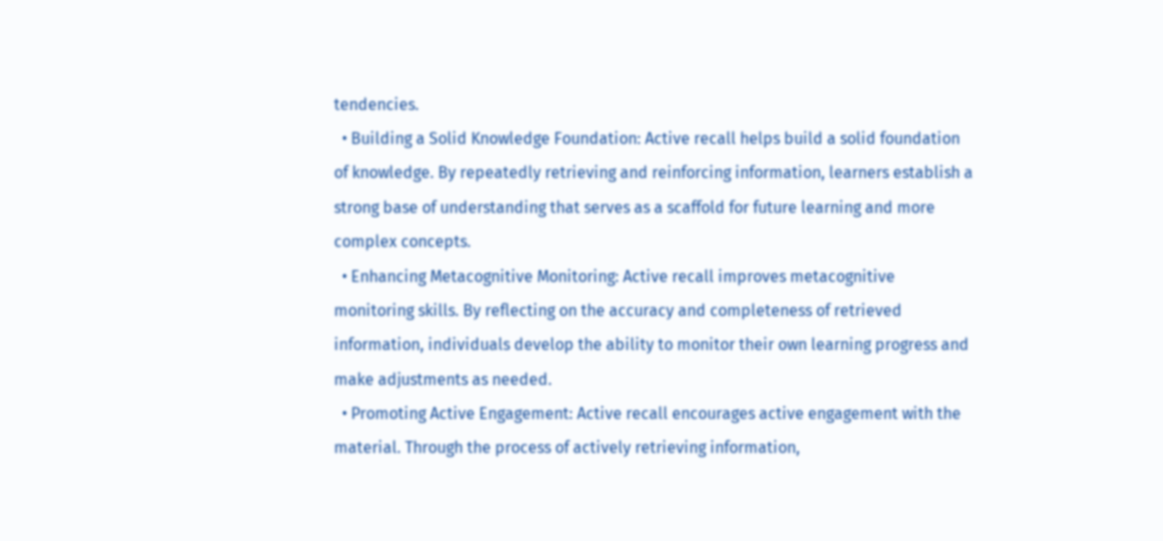tendencies.
  • Building a Solid Knowledge Foundation: Active recall helps build a solid foundation of knowledge. By repeatedly retrieving and reinforcing information, learners establish a strong base of understanding that serves as a scaffold for future learning and more complex concepts.
  • Enhancing Metacognitive Monitoring: Active recall improves metacognitive monitoring skills. By reflecting on the accuracy and completeness of retrieved information, individuals develop the ability to monitor their own learning progress and make adjustments as needed.
  • Promoting Active Engagement: Active recall encourages active engagement with the material. Through the process of actively retrieving information,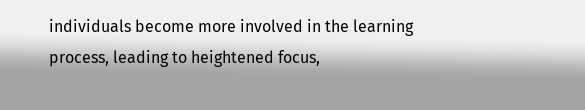individuals become more involved in the learning process, leading to heightened focus,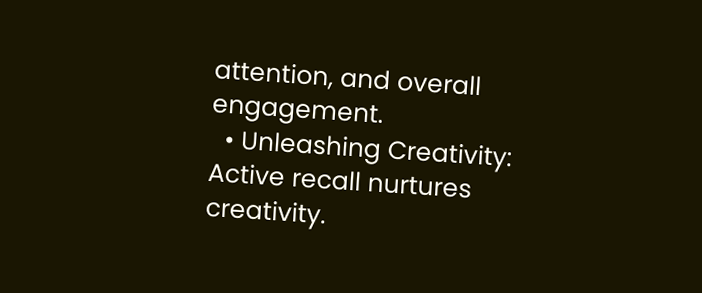attention, and overall engagement.
  • Unleashing Creativity: Active recall nurtures creativity.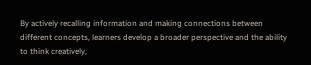By actively recalling information and making connections between different concepts, learners develop a broader perspective and the ability to think creatively,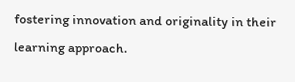fostering innovation and originality in their learning approach.